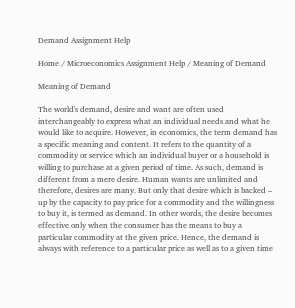Demand Assignment Help

Home / Microeconomics Assignment Help / Meaning of Demand

Meaning of Demand

The world's demand, desire and want are often used interchangeably to express what an individual needs and what he would like to acquire. However, in economics, the term demand has a specific meaning and content. It refers to the quantity of a commodity or service which an individual buyer or a household is willing to purchase at a given period of time. As such, demand is different from a mere desire. Human wants are unlimited and therefore, desires are many. But only that desire which is backed – up by the capacity to pay price for a commodity and the willingness to buy it, is termed as demand. In other words, the desire becomes effective only when the consumer has the means to buy a particular commodity at the given price. Hence, the demand is always with reference to a particular price as well as to a given time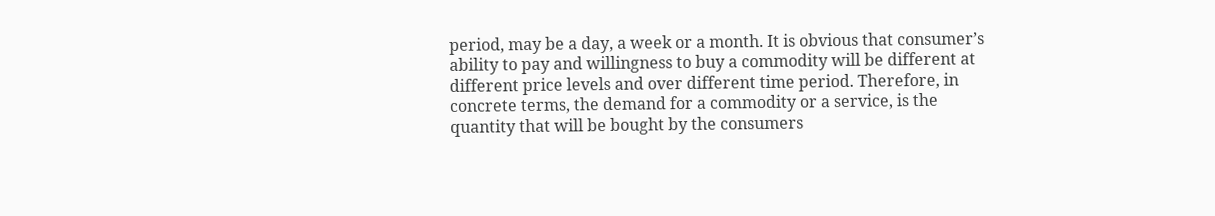period, may be a day, a week or a month. It is obvious that consumer’s ability to pay and willingness to buy a commodity will be different at different price levels and over different time period. Therefore, in concrete terms, the demand for a commodity or a service, is the quantity that will be bought by the consumers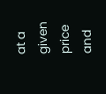at a given price and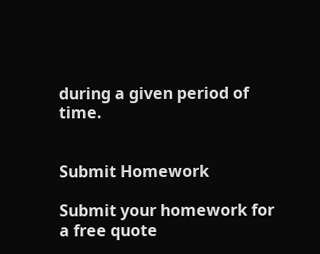during a given period of time.


Submit Homework

Submit your homework for a free quote